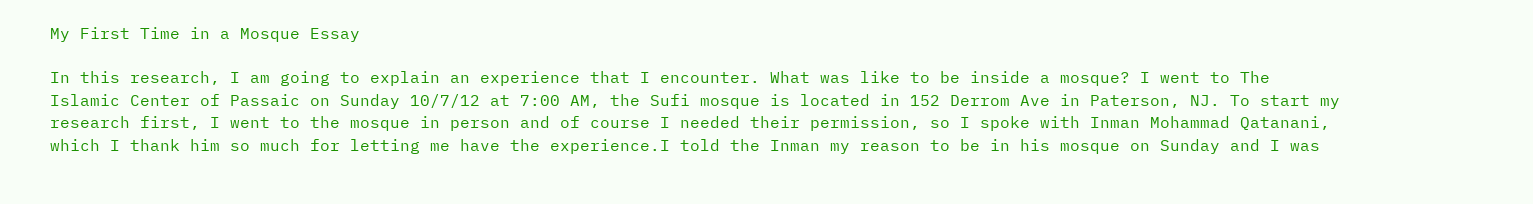My First Time in a Mosque Essay

In this research, I am going to explain an experience that I encounter. What was like to be inside a mosque? I went to The Islamic Center of Passaic on Sunday 10/7/12 at 7:00 AM, the Sufi mosque is located in 152 Derrom Ave in Paterson, NJ. To start my research first, I went to the mosque in person and of course I needed their permission, so I spoke with Inman Mohammad Qatanani, which I thank him so much for letting me have the experience.I told the Inman my reason to be in his mosque on Sunday and I was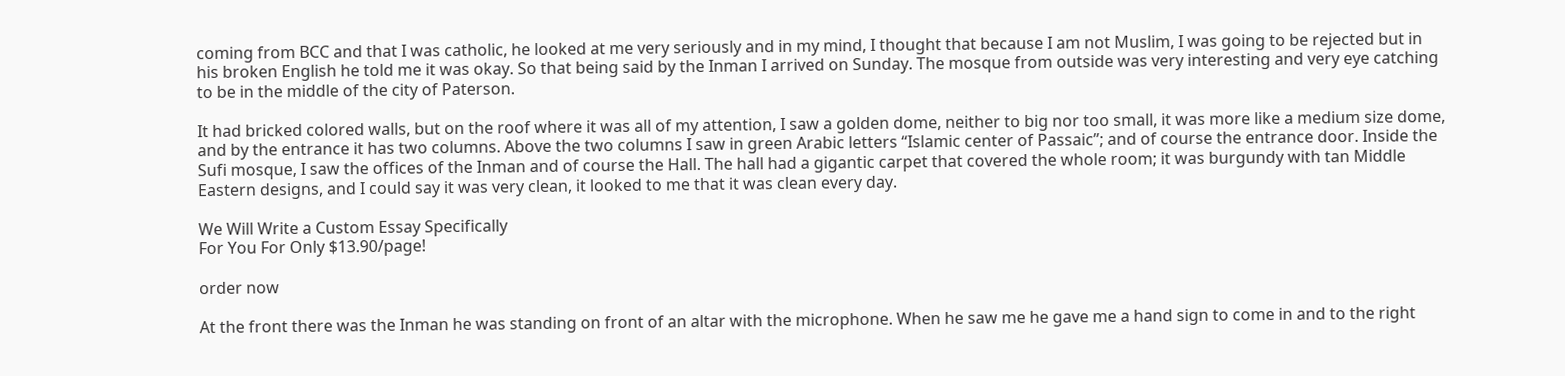coming from BCC and that I was catholic, he looked at me very seriously and in my mind, I thought that because I am not Muslim, I was going to be rejected but in his broken English he told me it was okay. So that being said by the Inman I arrived on Sunday. The mosque from outside was very interesting and very eye catching to be in the middle of the city of Paterson.

It had bricked colored walls, but on the roof where it was all of my attention, I saw a golden dome, neither to big nor too small, it was more like a medium size dome, and by the entrance it has two columns. Above the two columns I saw in green Arabic letters “Islamic center of Passaic”; and of course the entrance door. Inside the Sufi mosque, I saw the offices of the Inman and of course the Hall. The hall had a gigantic carpet that covered the whole room; it was burgundy with tan Middle Eastern designs, and I could say it was very clean, it looked to me that it was clean every day.

We Will Write a Custom Essay Specifically
For You For Only $13.90/page!

order now

At the front there was the Inman he was standing on front of an altar with the microphone. When he saw me he gave me a hand sign to come in and to the right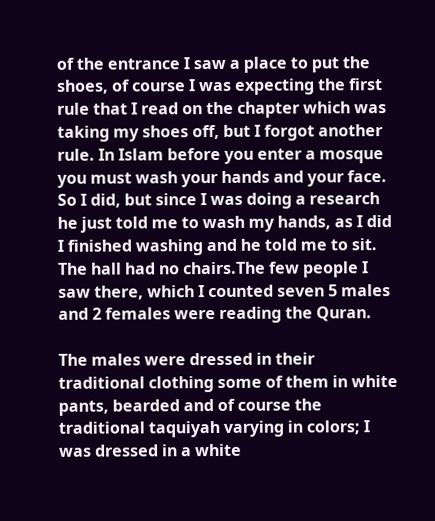of the entrance I saw a place to put the shoes, of course I was expecting the first rule that I read on the chapter which was taking my shoes off, but I forgot another rule. In Islam before you enter a mosque you must wash your hands and your face. So I did, but since I was doing a research he just told me to wash my hands, as I did I finished washing and he told me to sit. The hall had no chairs.The few people I saw there, which I counted seven 5 males and 2 females were reading the Quran.

The males were dressed in their traditional clothing some of them in white pants, bearded and of course the traditional taquiyah varying in colors; I was dressed in a white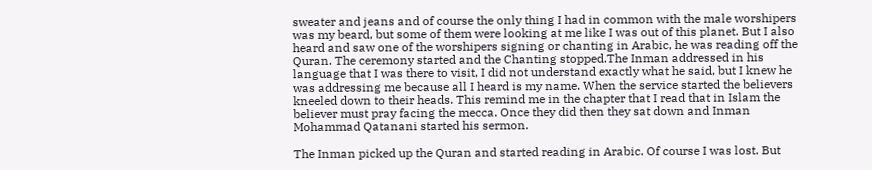sweater and jeans and of course the only thing I had in common with the male worshipers was my beard, but some of them were looking at me like I was out of this planet. But I also heard and saw one of the worshipers signing or chanting in Arabic, he was reading off the Quran. The ceremony started and the Chanting stopped.The Inman addressed in his language that I was there to visit, I did not understand exactly what he said, but I knew he was addressing me because all I heard is my name. When the service started the believers kneeled down to their heads. This remind me in the chapter that I read that in Islam the believer must pray facing the mecca. Once they did then they sat down and Inman Mohammad Qatanani started his sermon.

The Inman picked up the Quran and started reading in Arabic. Of course I was lost. But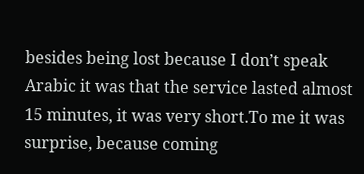besides being lost because I don’t speak Arabic it was that the service lasted almost 15 minutes, it was very short.To me it was surprise, because coming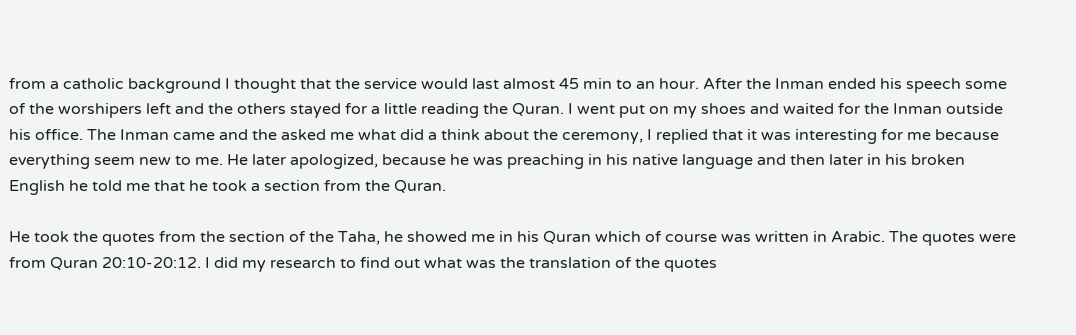from a catholic background I thought that the service would last almost 45 min to an hour. After the Inman ended his speech some of the worshipers left and the others stayed for a little reading the Quran. I went put on my shoes and waited for the Inman outside his office. The Inman came and the asked me what did a think about the ceremony, I replied that it was interesting for me because everything seem new to me. He later apologized, because he was preaching in his native language and then later in his broken English he told me that he took a section from the Quran.

He took the quotes from the section of the Taha, he showed me in his Quran which of course was written in Arabic. The quotes were from Quran 20:10-20:12. I did my research to find out what was the translation of the quotes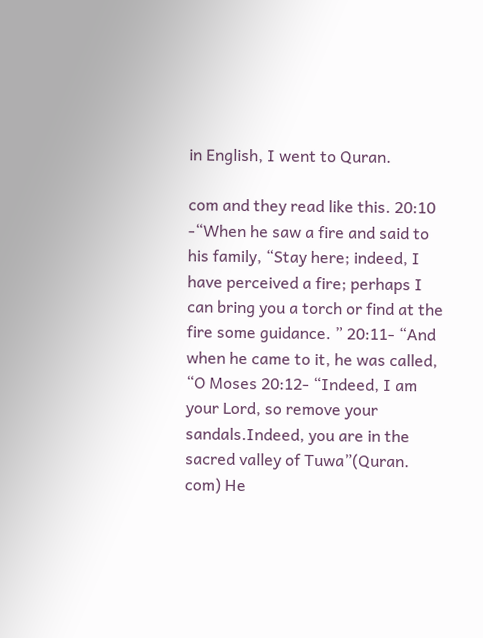in English, I went to Quran.

com and they read like this. 20:10 -“When he saw a fire and said to his family, “Stay here; indeed, I have perceived a fire; perhaps I can bring you a torch or find at the fire some guidance. ” 20:11- “And when he came to it, he was called, “O Moses 20:12- “Indeed, I am your Lord, so remove your sandals.Indeed, you are in the sacred valley of Tuwa”(Quran. com) He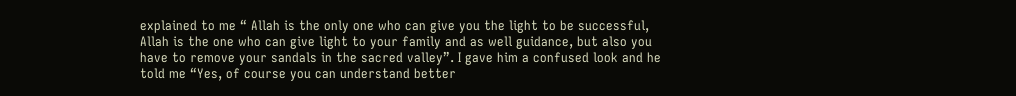explained to me “ Allah is the only one who can give you the light to be successful, Allah is the one who can give light to your family and as well guidance, but also you have to remove your sandals in the sacred valley”. I gave him a confused look and he told me “Yes, of course you can understand better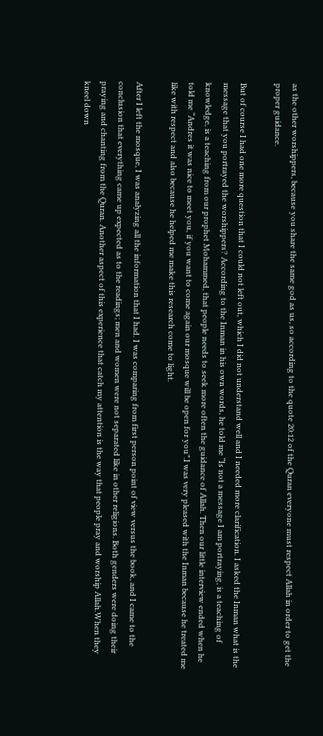as the other worshippers, because you share the same god as us, so according to the quote 20:12 of the Quran everyone must respect Allah in order to get the proper guidance.

But of course I had one more question that I could not left out, which I did not understand well and I needed more clarification. I asked the Inman what is the message that you portrayed the worshippers? According to the Inman in his own words, he told me “Is not a message I am portraying, is a teaching of knowledge, is a teaching from our prophet Mohammed, that people needs to seek more often the guidance of Allah. Then our little interview ended when he told me “Andres it was nice to meet you, if you want to come again our mosque will be open for you”.I was very pleased with the Inman because he treated me like with respect and also because he helped me make this research come to light.

After I left the mosque, I was analyzing all the information that I had. I was comparing from first person point of view versus the book, and I came to the conclusion that everything came up expected as to the readings; men and women were not separated like in other religions. Both genders were doing their praying and chanting from the Quran. Another aspect of this experience that catch my attention is the way that people pray and worship Allah.When they kneel down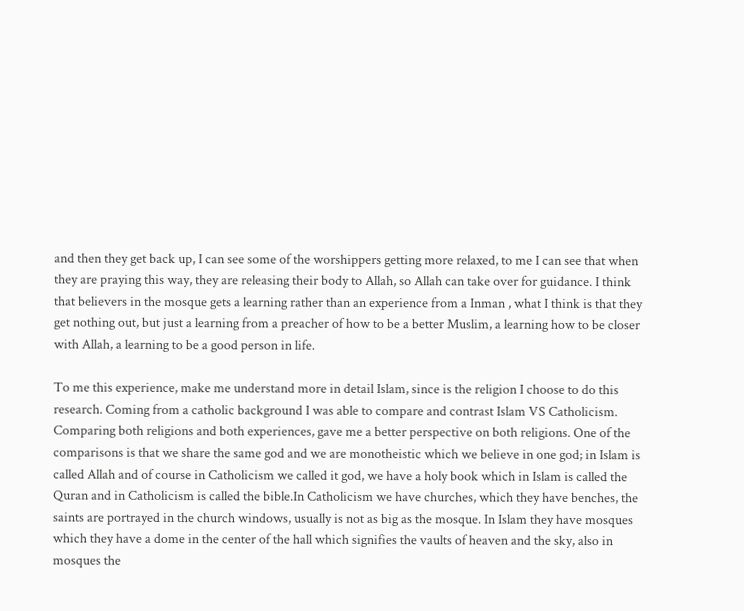and then they get back up, I can see some of the worshippers getting more relaxed, to me I can see that when they are praying this way, they are releasing their body to Allah, so Allah can take over for guidance. I think that believers in the mosque gets a learning rather than an experience from a Inman , what I think is that they get nothing out, but just a learning from a preacher of how to be a better Muslim, a learning how to be closer with Allah, a learning to be a good person in life.

To me this experience, make me understand more in detail Islam, since is the religion I choose to do this research. Coming from a catholic background I was able to compare and contrast Islam VS Catholicism. Comparing both religions and both experiences, gave me a better perspective on both religions. One of the comparisons is that we share the same god and we are monotheistic which we believe in one god; in Islam is called Allah and of course in Catholicism we called it god, we have a holy book which in Islam is called the Quran and in Catholicism is called the bible.In Catholicism we have churches, which they have benches, the saints are portrayed in the church windows, usually is not as big as the mosque. In Islam they have mosques which they have a dome in the center of the hall which signifies the vaults of heaven and the sky, also in mosques the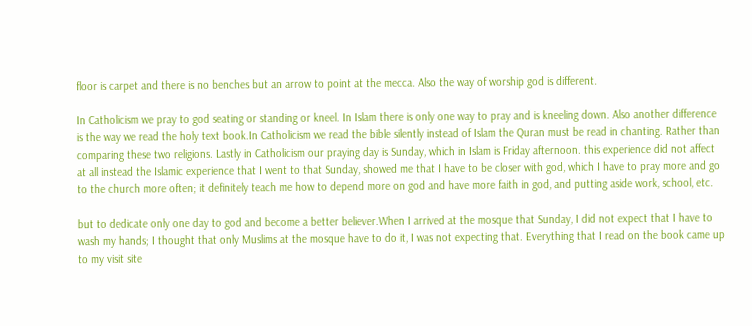floor is carpet and there is no benches but an arrow to point at the mecca. Also the way of worship god is different.

In Catholicism we pray to god seating or standing or kneel. In Islam there is only one way to pray and is kneeling down. Also another difference is the way we read the holy text book.In Catholicism we read the bible silently instead of Islam the Quran must be read in chanting. Rather than comparing these two religions. Lastly in Catholicism our praying day is Sunday, which in Islam is Friday afternoon. this experience did not affect at all instead the Islamic experience that I went to that Sunday, showed me that I have to be closer with god, which I have to pray more and go to the church more often; it definitely teach me how to depend more on god and have more faith in god, and putting aside work, school, etc.

but to dedicate only one day to god and become a better believer.When I arrived at the mosque that Sunday, I did not expect that I have to wash my hands; I thought that only Muslims at the mosque have to do it, I was not expecting that. Everything that I read on the book came up to my visit site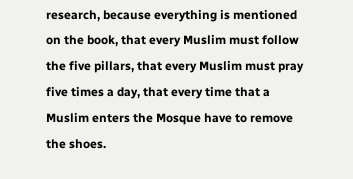research, because everything is mentioned on the book, that every Muslim must follow the five pillars, that every Muslim must pray five times a day, that every time that a Muslim enters the Mosque have to remove the shoes.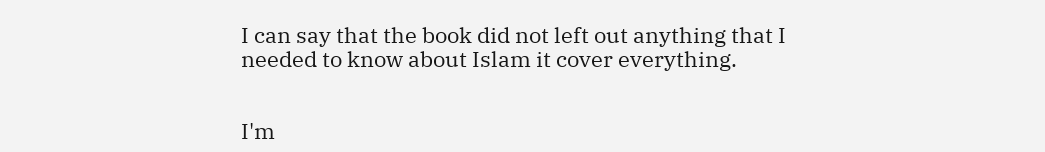I can say that the book did not left out anything that I needed to know about Islam it cover everything.


I'm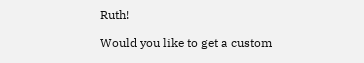Ruth!

Would you like to get a custom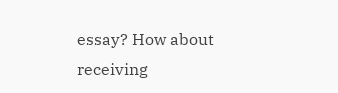essay? How about receiving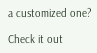a customized one?

Check it out